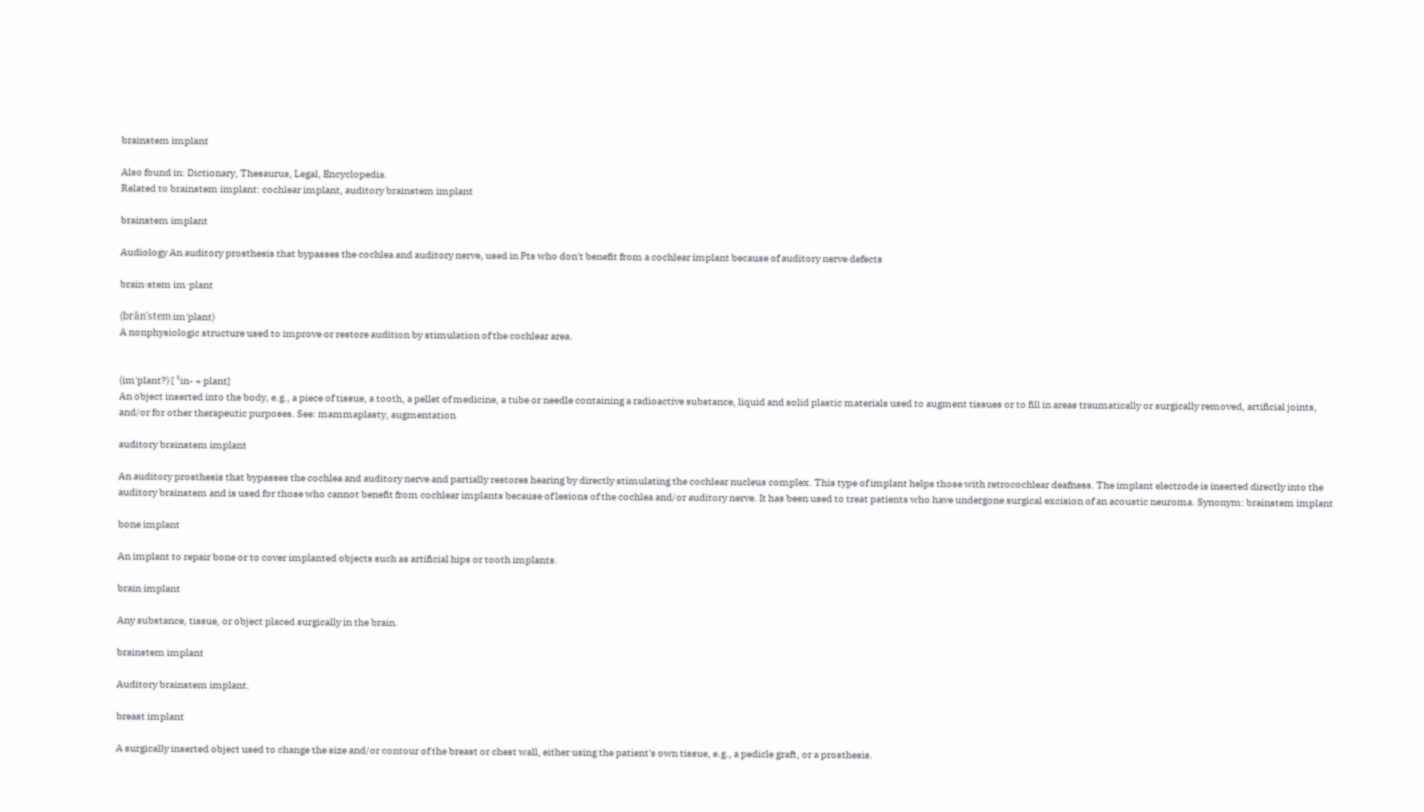brainstem implant

Also found in: Dictionary, Thesaurus, Legal, Encyclopedia.
Related to brainstem implant: cochlear implant, auditory brainstem implant

brainstem implant

Audiology An auditory prosthesis that bypasses the cochlea and auditory nerve, used in Pts who don't benefit from a cochlear implant because of auditory nerve defects

brain·stem im·plant

(brān'stem im'plant)
A nonphysiologic structure used to improve or restore audition by stimulation of the cochlear area.


(im'plant?) [ ¹in- + plant]
An object inserted into the body, e.g., a piece of tissue, a tooth, a pellet of medicine, a tube or needle containing a radioactive substance, liquid and solid plastic materials used to augment tissues or to fill in areas traumatically or surgically removed, artificial joints, and/or for other therapeutic purposes. See: mammaplasty, augmentation

auditory brainstem implant

An auditory prosthesis that bypasses the cochlea and auditory nerve and partially restores hearing by directly stimulating the cochlear nucleus complex. This type of implant helps those with retrocochlear deafness. The implant electrode is inserted directly into the auditory brainstem and is used for those who cannot benefit from cochlear implants because of lesions of the cochlea and/or auditory nerve. It has been used to treat patients who have undergone surgical excision of an acoustic neuroma. Synonym: brainstem implant

bone implant

An implant to repair bone or to cover implanted objects such as artificial hips or tooth implants.

brain implant

Any substance, tissue, or object placed surgically in the brain.

brainstem implant

Auditory brainstem implant.

breast implant

A surgically inserted object used to change the size and/or contour of the breast or chest wall, either using the patient's own tissue, e.g., a pedicle graft, or a prosthesis.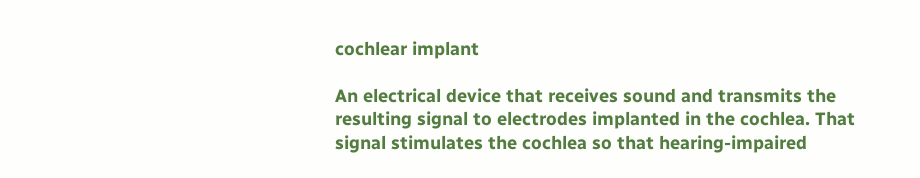cochlear implant

An electrical device that receives sound and transmits the resulting signal to electrodes implanted in the cochlea. That signal stimulates the cochlea so that hearing-impaired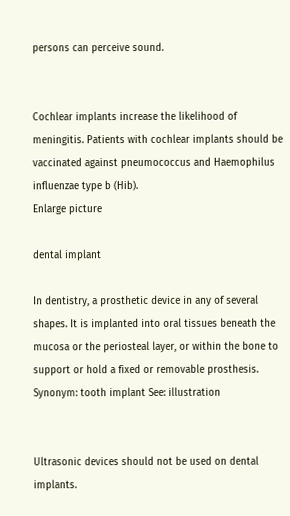persons can perceive sound.


Cochlear implants increase the likelihood of meningitis. Patients with cochlear implants should be vaccinated against pneumococcus and Haemophilus influenzae type b (Hib).
Enlarge picture

dental implant

In dentistry, a prosthetic device in any of several shapes. It is implanted into oral tissues beneath the mucosa or the periosteal layer, or within the bone to support or hold a fixed or removable prosthesis. Synonym: tooth implant See: illustration


Ultrasonic devices should not be used on dental implants.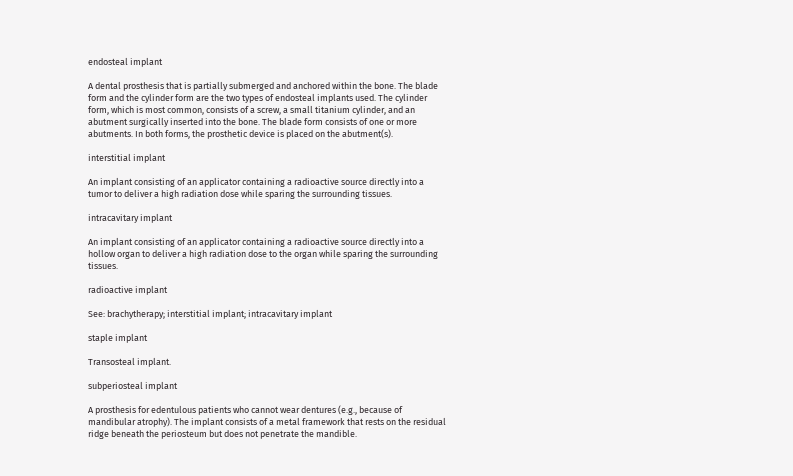endosteal implant

A dental prosthesis that is partially submerged and anchored within the bone. The blade form and the cylinder form are the two types of endosteal implants used. The cylinder form, which is most common, consists of a screw, a small titanium cylinder, and an abutment surgically inserted into the bone. The blade form consists of one or more abutments. In both forms, the prosthetic device is placed on the abutment(s).

interstitial implant

An implant consisting of an applicator containing a radioactive source directly into a tumor to deliver a high radiation dose while sparing the surrounding tissues.

intracavitary implant

An implant consisting of an applicator containing a radioactive source directly into a hollow organ to deliver a high radiation dose to the organ while sparing the surrounding tissues.

radioactive implant

See: brachytherapy; interstitial implant; intracavitary implant

staple implant

Transosteal implant.

subperiosteal implant

A prosthesis for edentulous patients who cannot wear dentures (e.g., because of mandibular atrophy). The implant consists of a metal framework that rests on the residual ridge beneath the periosteum but does not penetrate the mandible.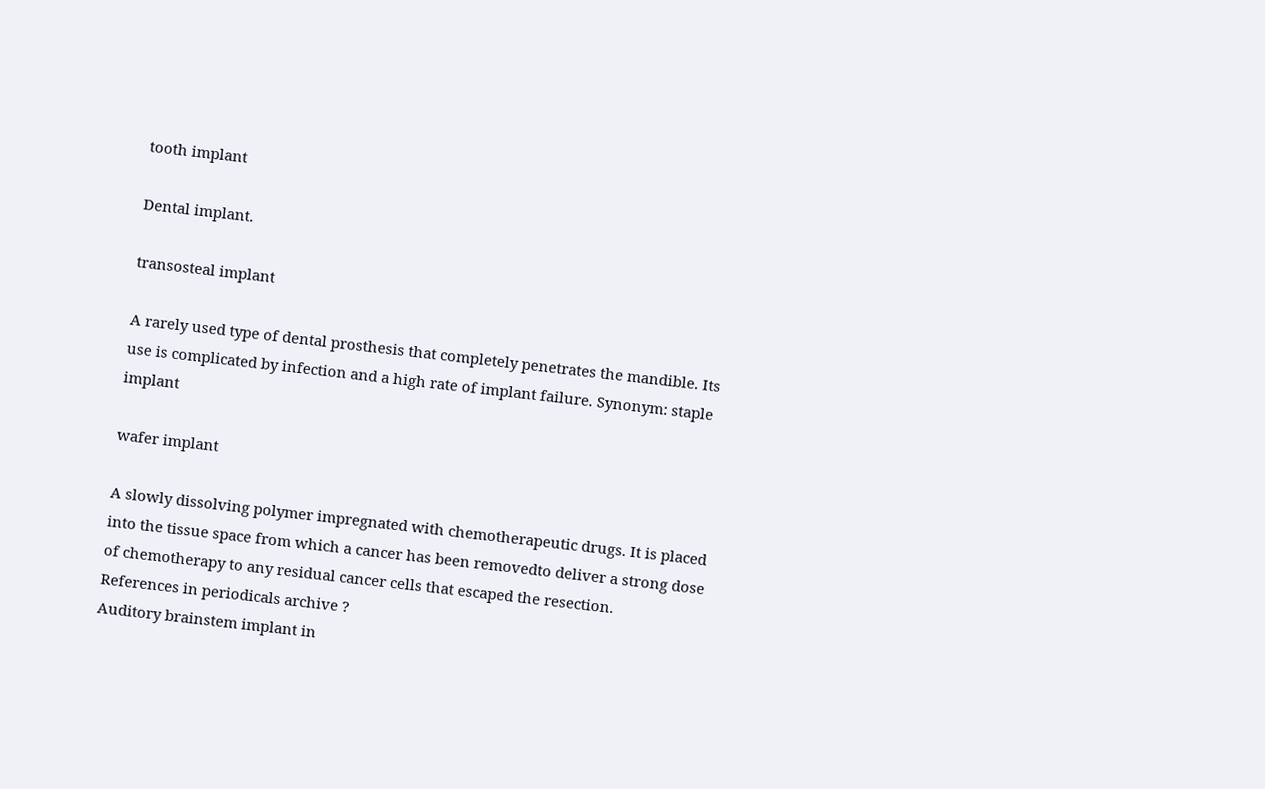tooth implant

Dental implant.

transosteal implant

A rarely used type of dental prosthesis that completely penetrates the mandible. Its use is complicated by infection and a high rate of implant failure. Synonym: staple implant

wafer implant

A slowly dissolving polymer impregnated with chemotherapeutic drugs. It is placed into the tissue space from which a cancer has been removedto deliver a strong dose of chemotherapy to any residual cancer cells that escaped the resection.
References in periodicals archive ?
Auditory brainstem implant in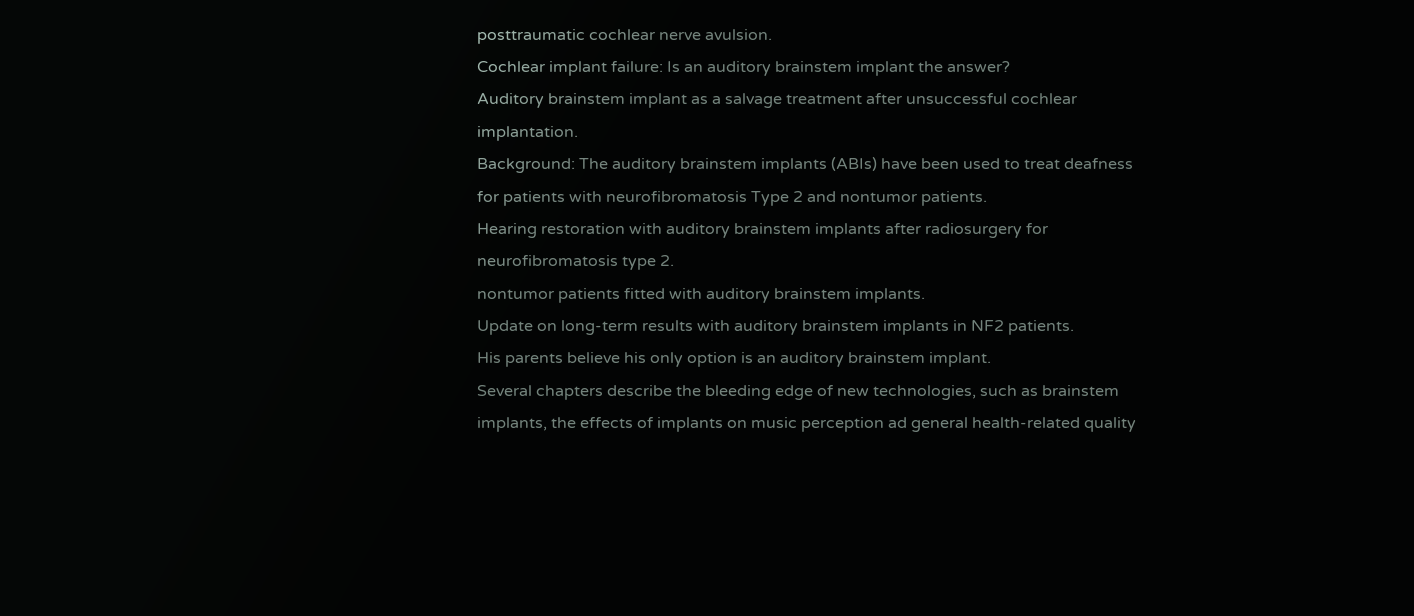posttraumatic cochlear nerve avulsion.
Cochlear implant failure: Is an auditory brainstem implant the answer?
Auditory brainstem implant as a salvage treatment after unsuccessful cochlear implantation.
Background: The auditory brainstem implants (ABIs) have been used to treat deafness for patients with neurofibromatosis Type 2 and nontumor patients.
Hearing restoration with auditory brainstem implants after radiosurgery for neurofibromatosis type 2.
nontumor patients fitted with auditory brainstem implants.
Update on long-term results with auditory brainstem implants in NF2 patients.
His parents believe his only option is an auditory brainstem implant.
Several chapters describe the bleeding edge of new technologies, such as brainstem implants, the effects of implants on music perception ad general health-related quality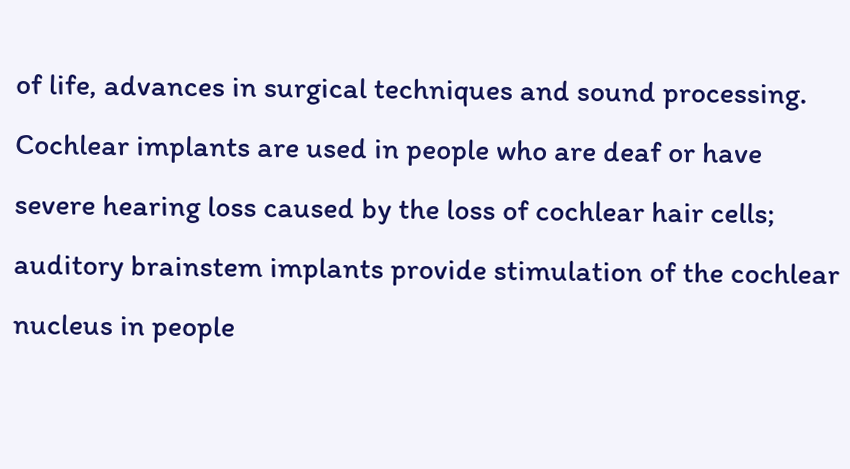of life, advances in surgical techniques and sound processing.
Cochlear implants are used in people who are deaf or have severe hearing loss caused by the loss of cochlear hair cells; auditory brainstem implants provide stimulation of the cochlear nucleus in people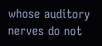whose auditory nerves do not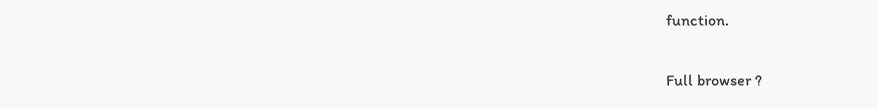function.

Full browser ?